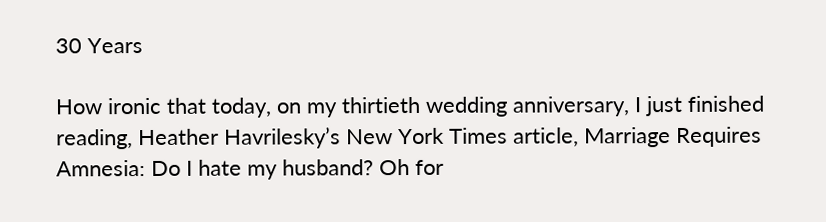30 Years

How ironic that today, on my thirtieth wedding anniversary, I just finished reading, Heather Havrilesky’s New York Times article, Marriage Requires Amnesia: Do I hate my husband? Oh for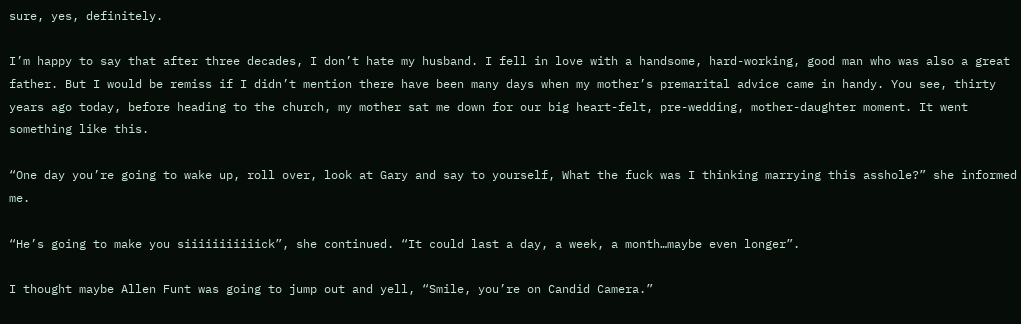sure, yes, definitely.

I’m happy to say that after three decades, I don’t hate my husband. I fell in love with a handsome, hard-working, good man who was also a great father. But I would be remiss if I didn’t mention there have been many days when my mother’s premarital advice came in handy. You see, thirty years ago today, before heading to the church, my mother sat me down for our big heart-felt, pre-wedding, mother-daughter moment. It went something like this.

“One day you’re going to wake up, roll over, look at Gary and say to yourself, What the fuck was I thinking marrying this asshole?” she informed me.

“He’s going to make you siiiiiiiiiiick”, she continued. “It could last a day, a week, a month…maybe even longer”.

I thought maybe Allen Funt was going to jump out and yell, “Smile, you’re on Candid Camera.”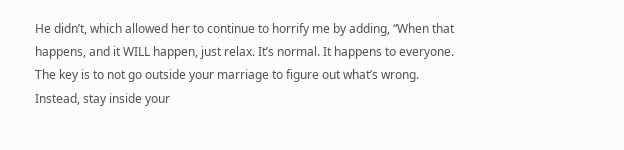He didn’t, which allowed her to continue to horrify me by adding, “When that happens, and it WILL happen, just relax. It’s normal. It happens to everyone. The key is to not go outside your marriage to figure out what’s wrong. Instead, stay inside your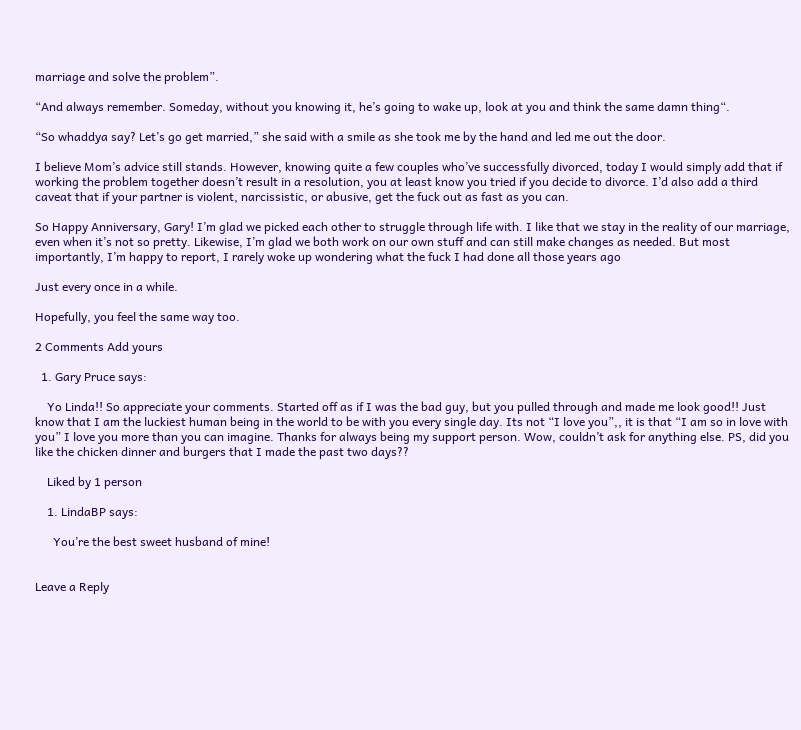marriage and solve the problem”.

“And always remember. Someday, without you knowing it, he’s going to wake up, look at you and think the same damn thing“.

“So whaddya say? Let’s go get married,” she said with a smile as she took me by the hand and led me out the door.

I believe Mom’s advice still stands. However, knowing quite a few couples who’ve successfully divorced, today I would simply add that if working the problem together doesn’t result in a resolution, you at least know you tried if you decide to divorce. I’d also add a third caveat that if your partner is violent, narcissistic, or abusive, get the fuck out as fast as you can.

So Happy Anniversary, Gary! I’m glad we picked each other to struggle through life with. I like that we stay in the reality of our marriage, even when it’s not so pretty. Likewise, I’m glad we both work on our own stuff and can still make changes as needed. But most importantly, I’m happy to report, I rarely woke up wondering what the fuck I had done all those years ago

Just every once in a while.

Hopefully, you feel the same way too.

2 Comments Add yours

  1. Gary Pruce says:

    Yo Linda!! So appreciate your comments. Started off as if I was the bad guy, but you pulled through and made me look good!! Just know that I am the luckiest human being in the world to be with you every single day. Its not “I love you”,, it is that “I am so in love with you” I love you more than you can imagine. Thanks for always being my support person. Wow, couldn’t ask for anything else. PS, did you like the chicken dinner and burgers that I made the past two days??

    Liked by 1 person

    1. LindaBP says:

      You’re the best sweet husband of mine!


Leave a Reply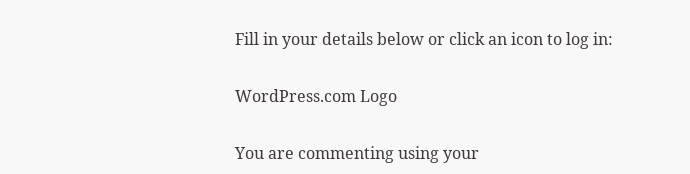Fill in your details below or click an icon to log in:

WordPress.com Logo

You are commenting using your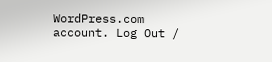WordPress.com account. Log Out /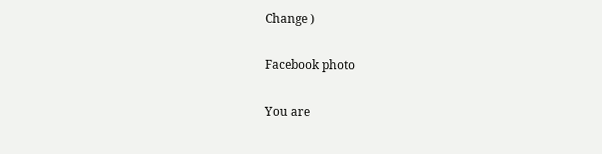Change )

Facebook photo

You are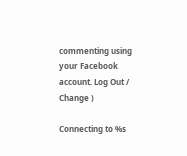commenting using your Facebook account. Log Out /  Change )

Connecting to %s